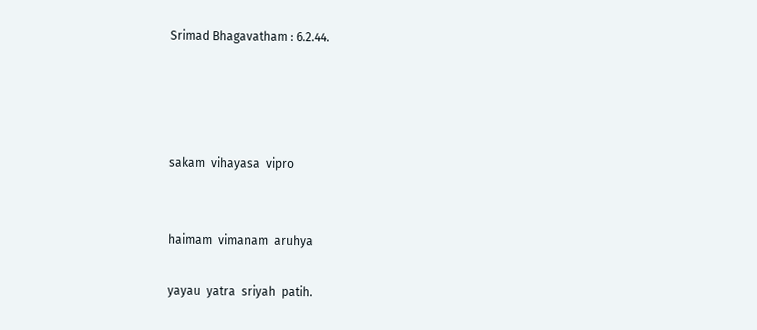Srimad Bhagavatham : 6.2.44.




sakam  vihayasa  vipro


haimam  vimanam  aruhya

yayau  yatra  sriyah  patih.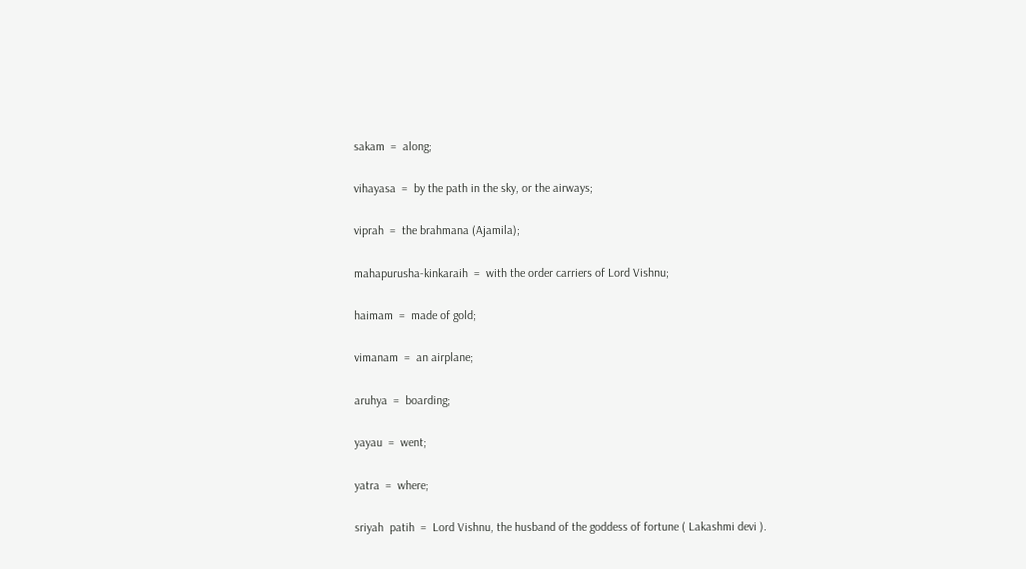sakam  =  along;

vihayasa  =  by the path in the sky, or the airways;

viprah  =  the brahmana (Ajamila);

mahapurusha-kinkaraih  =  with the order carriers of Lord Vishnu;

haimam  =  made of gold;

vimanam  =  an airplane;

aruhya  =  boarding;

yayau  =  went;

yatra  =  where;

sriyah  patih  =  Lord Vishnu, the husband of the goddess of fortune ( Lakashmi devi ).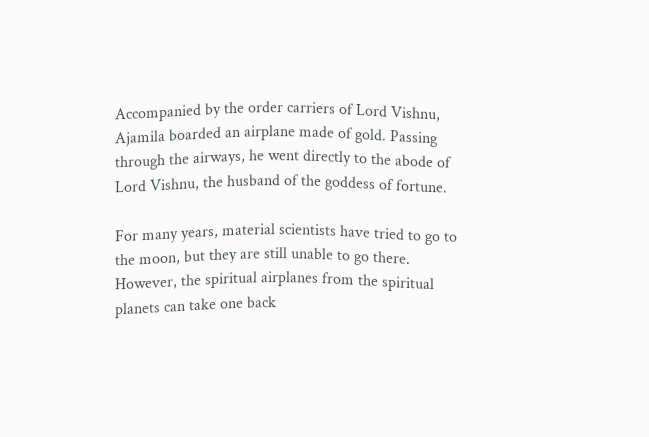Accompanied by the order carriers of Lord Vishnu, Ajamila boarded an airplane made of gold. Passing through the airways, he went directly to the abode of Lord Vishnu, the husband of the goddess of fortune.

For many years, material scientists have tried to go to the moon, but they are still unable to go there. However, the spiritual airplanes from the spiritual planets can take one back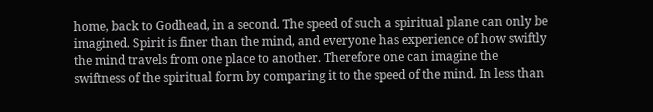home, back to Godhead, in a second. The speed of such a spiritual plane can only be imagined. Spirit is finer than the mind, and everyone has experience of how swiftly the mind travels from one place to another. Therefore one can imagine the swiftness of the spiritual form by comparing it to the speed of the mind. In less than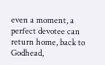even a moment, a perfect devotee can return home, back to Godhead,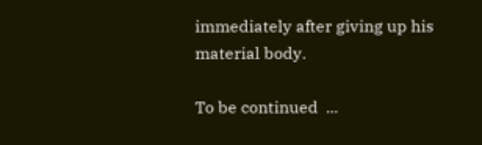immediately after giving up his material body.

To be continued  ...